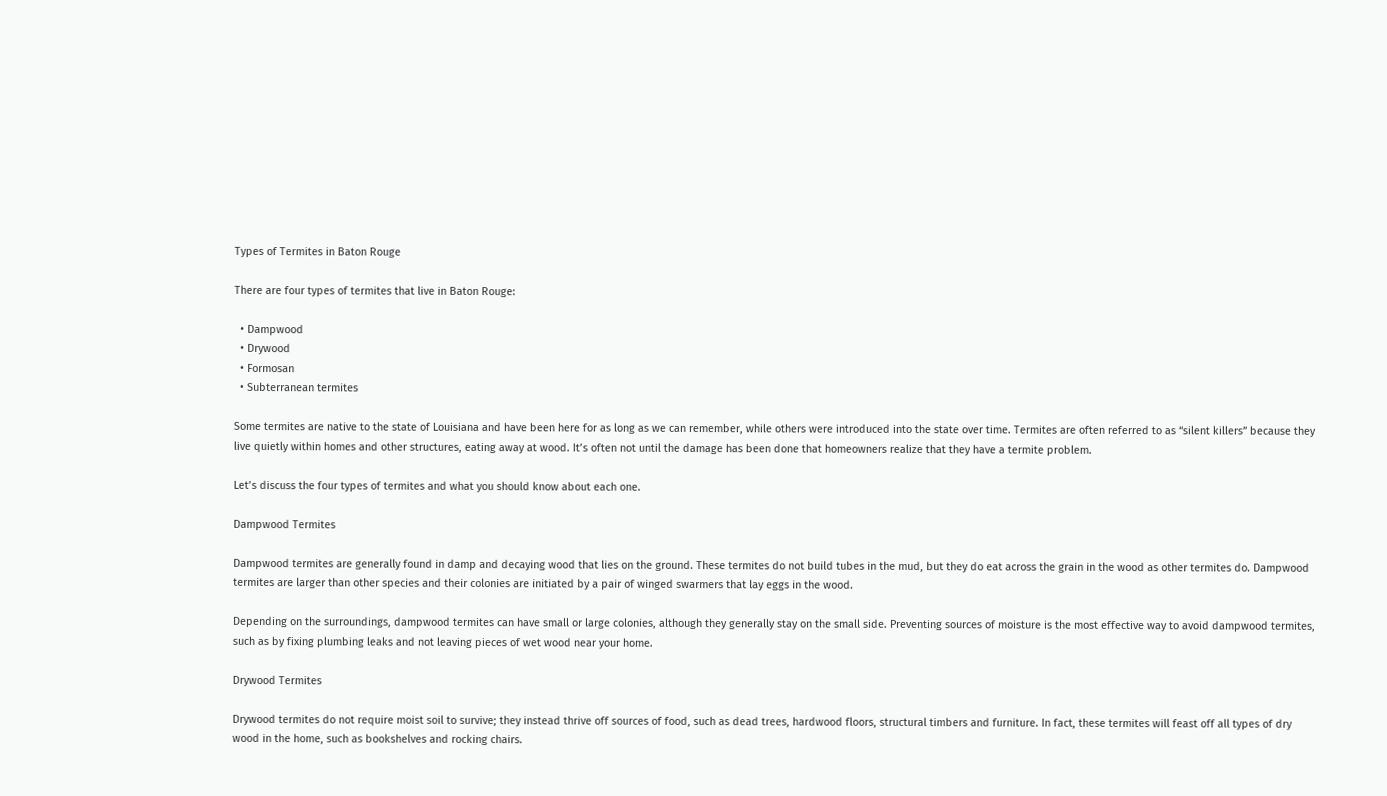Types of Termites in Baton Rouge

There are four types of termites that live in Baton Rouge:

  • Dampwood
  • Drywood
  • Formosan
  • Subterranean termites

Some termites are native to the state of Louisiana and have been here for as long as we can remember, while others were introduced into the state over time. Termites are often referred to as “silent killers” because they live quietly within homes and other structures, eating away at wood. It’s often not until the damage has been done that homeowners realize that they have a termite problem.

Let’s discuss the four types of termites and what you should know about each one.

Dampwood Termites

Dampwood termites are generally found in damp and decaying wood that lies on the ground. These termites do not build tubes in the mud, but they do eat across the grain in the wood as other termites do. Dampwood termites are larger than other species and their colonies are initiated by a pair of winged swarmers that lay eggs in the wood.

Depending on the surroundings, dampwood termites can have small or large colonies, although they generally stay on the small side. Preventing sources of moisture is the most effective way to avoid dampwood termites, such as by fixing plumbing leaks and not leaving pieces of wet wood near your home.

Drywood Termites

Drywood termites do not require moist soil to survive; they instead thrive off sources of food, such as dead trees, hardwood floors, structural timbers and furniture. In fact, these termites will feast off all types of dry wood in the home, such as bookshelves and rocking chairs.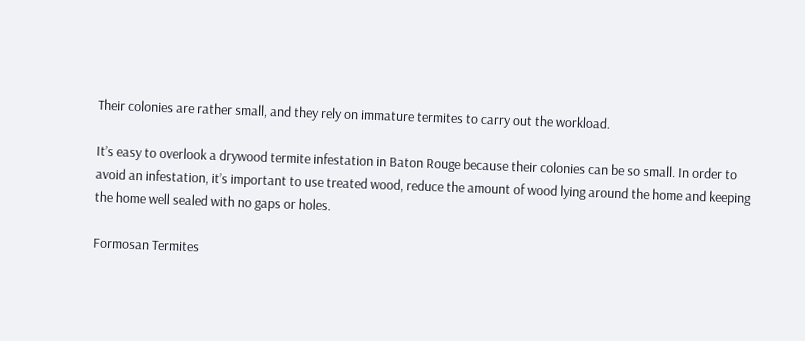Their colonies are rather small, and they rely on immature termites to carry out the workload.

It’s easy to overlook a drywood termite infestation in Baton Rouge because their colonies can be so small. In order to avoid an infestation, it’s important to use treated wood, reduce the amount of wood lying around the home and keeping the home well sealed with no gaps or holes.

Formosan Termites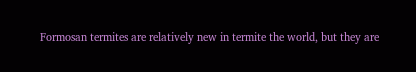Formosan termites are relatively new in termite the world, but they are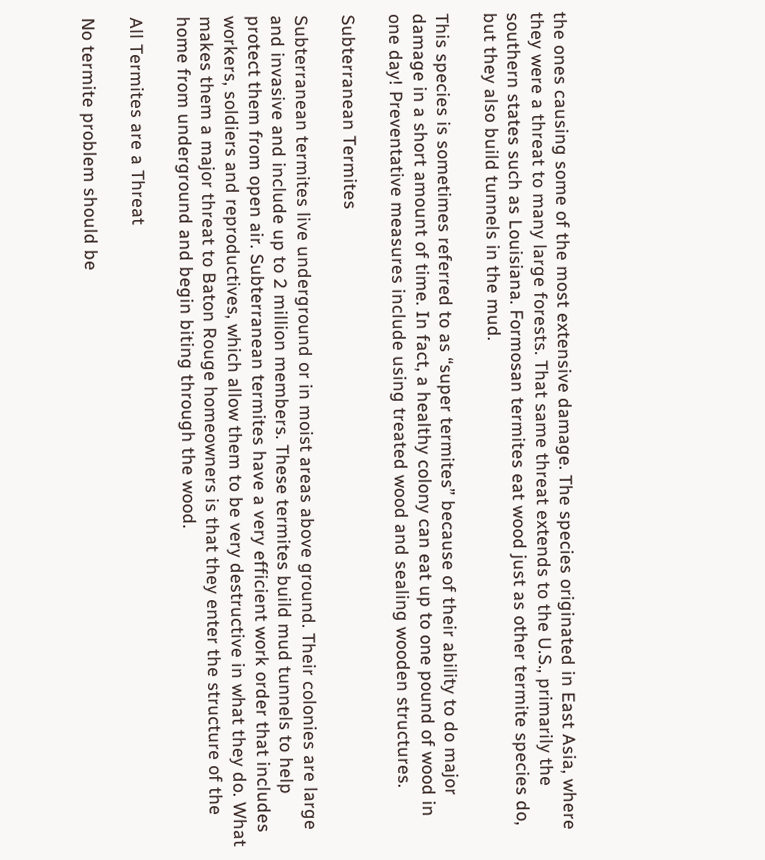the ones causing some of the most extensive damage. The species originated in East Asia, where they were a threat to many large forests. That same threat extends to the U.S., primarily the southern states such as Louisiana. Formosan termites eat wood just as other termite species do, but they also build tunnels in the mud.

This species is sometimes referred to as “super termites” because of their ability to do major damage in a short amount of time. In fact, a healthy colony can eat up to one pound of wood in one day! Preventative measures include using treated wood and sealing wooden structures.

Subterranean Termites

Subterranean termites live underground or in moist areas above ground. Their colonies are large and invasive and include up to 2 million members. These termites build mud tunnels to help protect them from open air. Subterranean termites have a very efficient work order that includes workers, soldiers and reproductives, which allow them to be very destructive in what they do. What makes them a major threat to Baton Rouge homeowners is that they enter the structure of the home from underground and begin biting through the wood.

All Termites are a Threat

No termite problem should be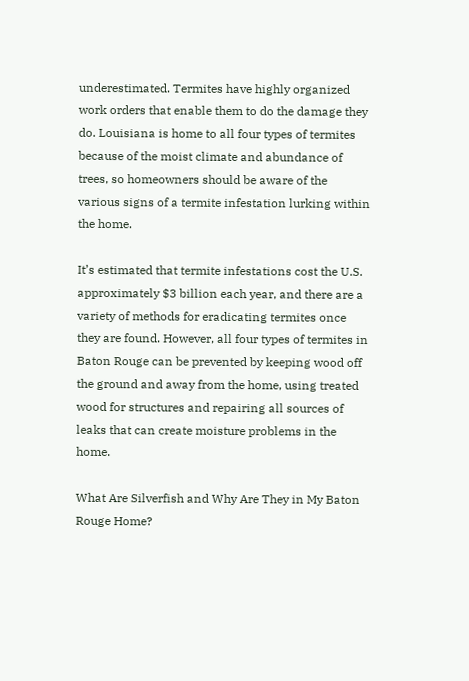underestimated. Termites have highly organized work orders that enable them to do the damage they do. Louisiana is home to all four types of termites because of the moist climate and abundance of trees, so homeowners should be aware of the various signs of a termite infestation lurking within the home.

It’s estimated that termite infestations cost the U.S. approximately $3 billion each year, and there are a variety of methods for eradicating termites once they are found. However, all four types of termites in Baton Rouge can be prevented by keeping wood off the ground and away from the home, using treated wood for structures and repairing all sources of leaks that can create moisture problems in the home.

What Are Silverfish and Why Are They in My Baton Rouge Home?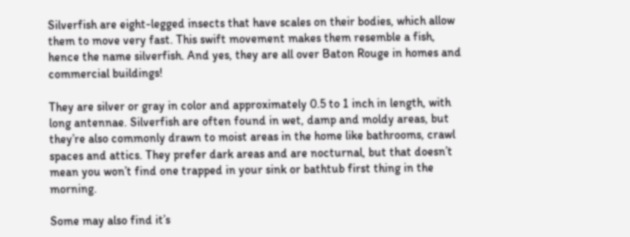Silverfish are eight-legged insects that have scales on their bodies, which allow them to move very fast. This swift movement makes them resemble a fish, hence the name silverfish. And yes, they are all over Baton Rouge in homes and commercial buildings!

They are silver or gray in color and approximately 0.5 to 1 inch in length, with long antennae. Silverfish are often found in wet, damp and moldy areas, but they’re also commonly drawn to moist areas in the home like bathrooms, crawl spaces and attics. They prefer dark areas and are nocturnal, but that doesn’t mean you won’t find one trapped in your sink or bathtub first thing in the morning.

Some may also find it’s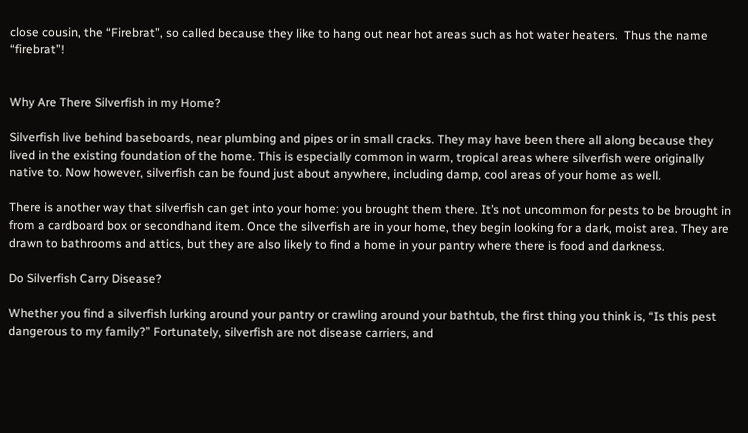close cousin, the “Firebrat”, so called because they like to hang out near hot areas such as hot water heaters.  Thus the name “firebrat”!


Why Are There Silverfish in my Home?

Silverfish live behind baseboards, near plumbing and pipes or in small cracks. They may have been there all along because they lived in the existing foundation of the home. This is especially common in warm, tropical areas where silverfish were originally native to. Now however, silverfish can be found just about anywhere, including damp, cool areas of your home as well.

There is another way that silverfish can get into your home: you brought them there. It’s not uncommon for pests to be brought in from a cardboard box or secondhand item. Once the silverfish are in your home, they begin looking for a dark, moist area. They are drawn to bathrooms and attics, but they are also likely to find a home in your pantry where there is food and darkness.

Do Silverfish Carry Disease?

Whether you find a silverfish lurking around your pantry or crawling around your bathtub, the first thing you think is, “Is this pest dangerous to my family?” Fortunately, silverfish are not disease carriers, and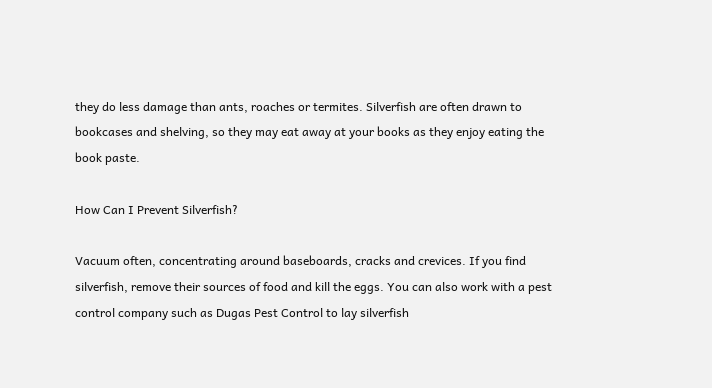they do less damage than ants, roaches or termites. Silverfish are often drawn to bookcases and shelving, so they may eat away at your books as they enjoy eating the book paste.

How Can I Prevent Silverfish?

Vacuum often, concentrating around baseboards, cracks and crevices. If you find silverfish, remove their sources of food and kill the eggs. You can also work with a pest control company such as Dugas Pest Control to lay silverfish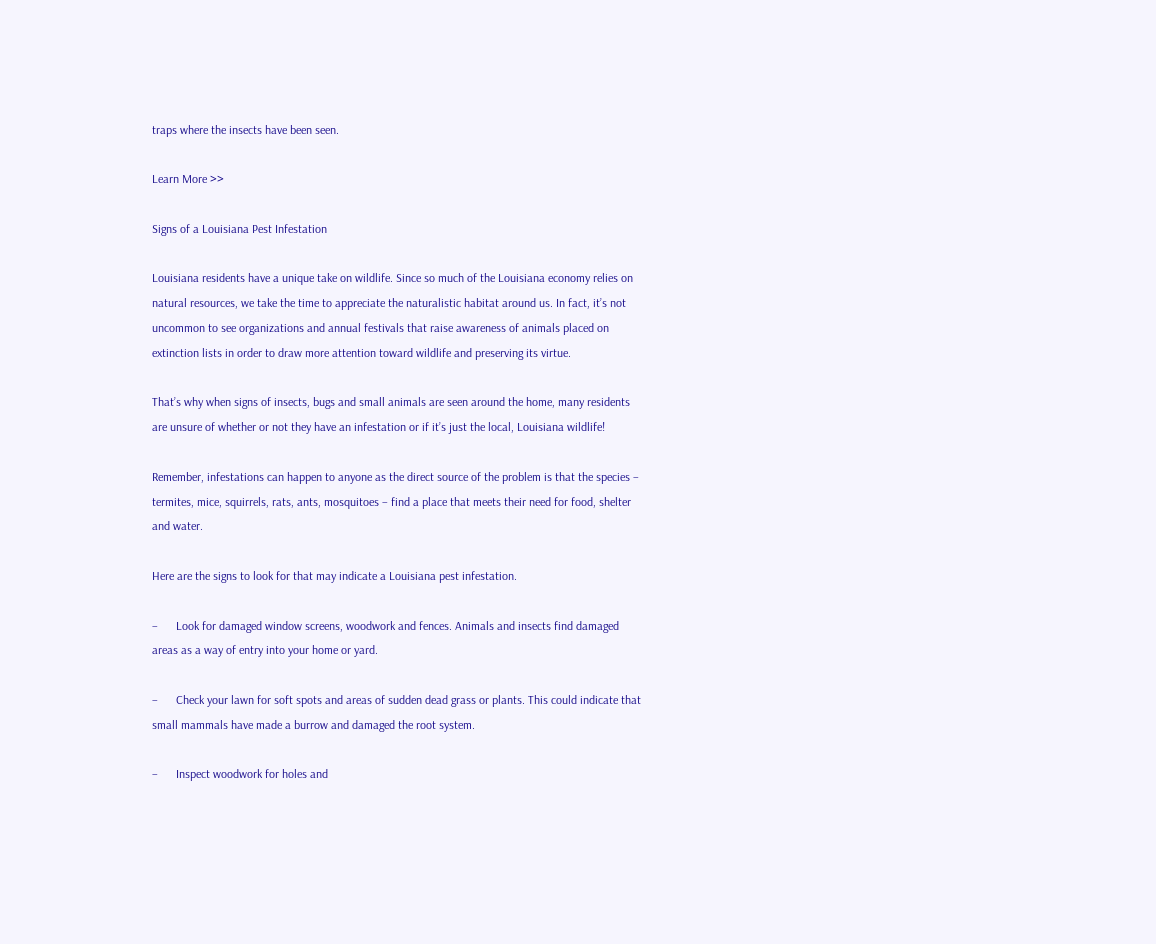traps where the insects have been seen.

Learn More >>

Signs of a Louisiana Pest Infestation

Louisiana residents have a unique take on wildlife. Since so much of the Louisiana economy relies on natural resources, we take the time to appreciate the naturalistic habitat around us. In fact, it’s not uncommon to see organizations and annual festivals that raise awareness of animals placed on extinction lists in order to draw more attention toward wildlife and preserving its virtue.

That’s why when signs of insects, bugs and small animals are seen around the home, many residents are unsure of whether or not they have an infestation or if it’s just the local, Louisiana wildlife!

Remember, infestations can happen to anyone as the direct source of the problem is that the species – termites, mice, squirrels, rats, ants, mosquitoes – find a place that meets their need for food, shelter and water.

Here are the signs to look for that may indicate a Louisiana pest infestation.

–      Look for damaged window screens, woodwork and fences. Animals and insects find damaged areas as a way of entry into your home or yard.

–      Check your lawn for soft spots and areas of sudden dead grass or plants. This could indicate that small mammals have made a burrow and damaged the root system.

–      Inspect woodwork for holes and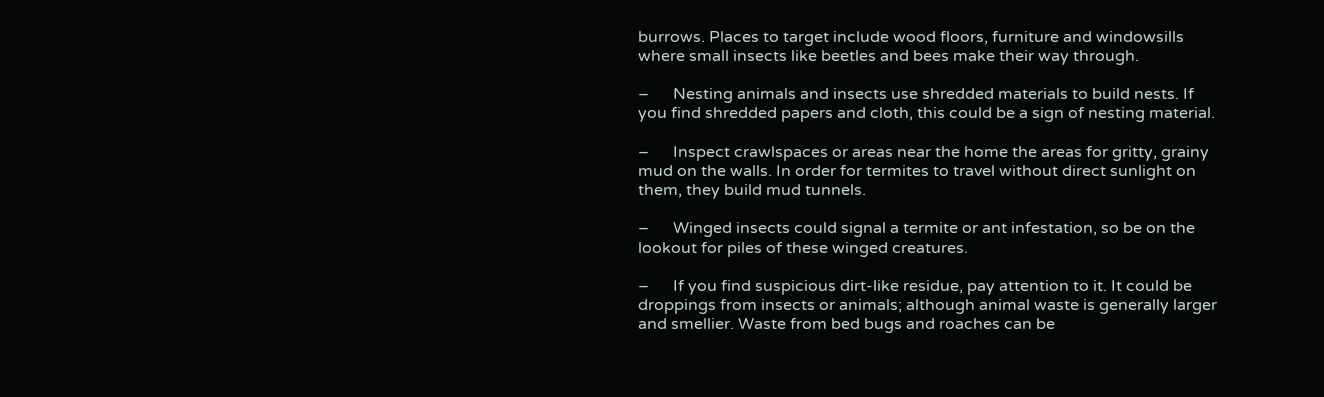burrows. Places to target include wood floors, furniture and windowsills where small insects like beetles and bees make their way through.

–      Nesting animals and insects use shredded materials to build nests. If you find shredded papers and cloth, this could be a sign of nesting material.

–      Inspect crawlspaces or areas near the home the areas for gritty, grainy mud on the walls. In order for termites to travel without direct sunlight on them, they build mud tunnels.

–      Winged insects could signal a termite or ant infestation, so be on the lookout for piles of these winged creatures.

–      If you find suspicious dirt-like residue, pay attention to it. It could be droppings from insects or animals; although animal waste is generally larger and smellier. Waste from bed bugs and roaches can be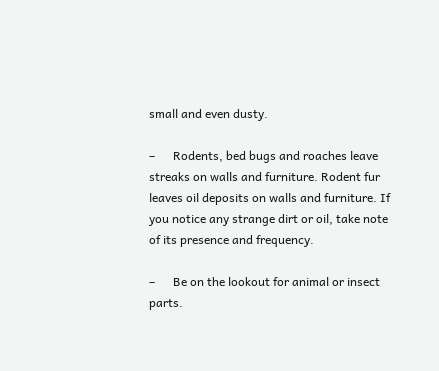small and even dusty.

–      Rodents, bed bugs and roaches leave streaks on walls and furniture. Rodent fur leaves oil deposits on walls and furniture. If you notice any strange dirt or oil, take note of its presence and frequency.

–      Be on the lookout for animal or insect parts.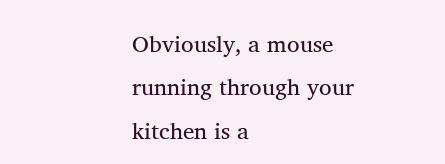Obviously, a mouse running through your kitchen is a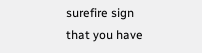surefire sign that you have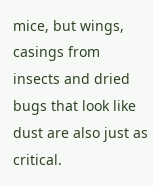mice, but wings, casings from insects and dried bugs that look like dust are also just as critical.